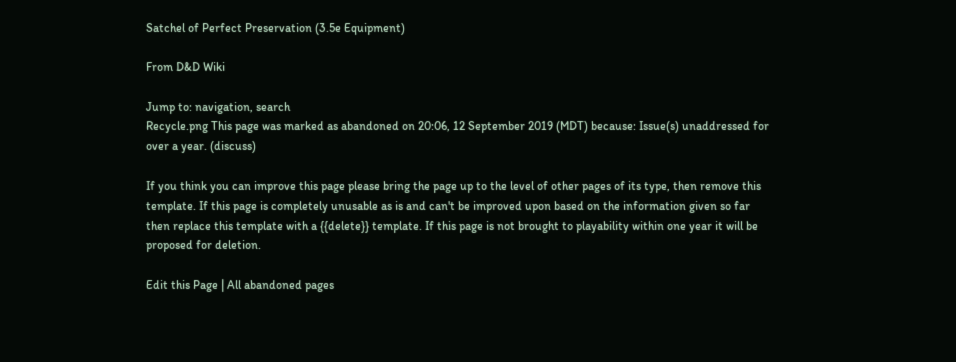Satchel of Perfect Preservation (3.5e Equipment)

From D&D Wiki

Jump to: navigation, search
Recycle.png This page was marked as abandoned on 20:06, 12 September 2019 (MDT) because: Issue(s) unaddressed for over a year. (discuss)

If you think you can improve this page please bring the page up to the level of other pages of its type, then remove this template. If this page is completely unusable as is and can't be improved upon based on the information given so far then replace this template with a {{delete}} template. If this page is not brought to playability within one year it will be proposed for deletion.

Edit this Page | All abandoned pages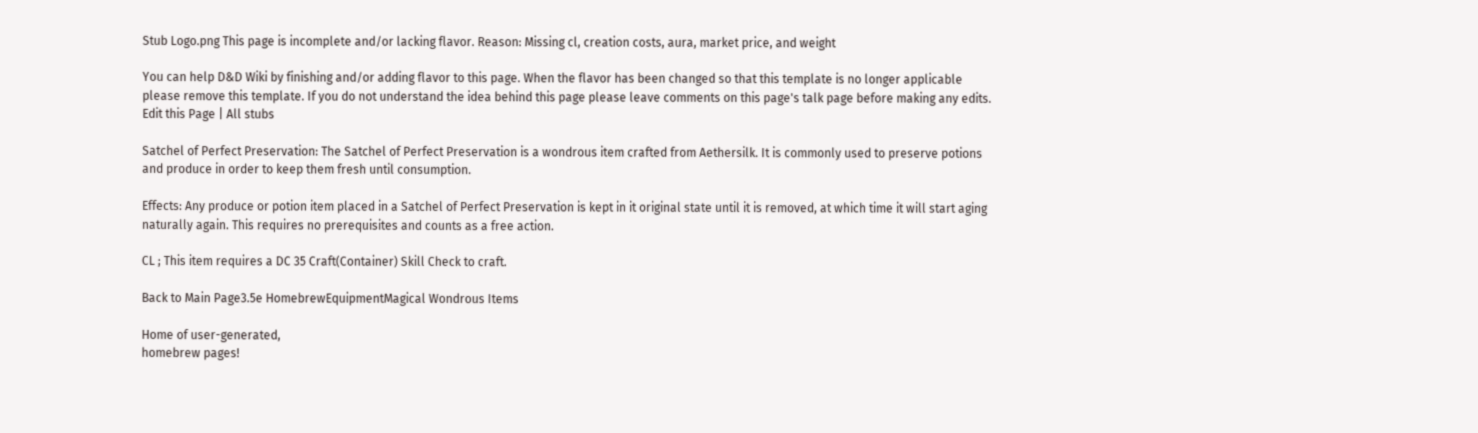Stub Logo.png This page is incomplete and/or lacking flavor. Reason: Missing cl, creation costs, aura, market price, and weight

You can help D&D Wiki by finishing and/or adding flavor to this page. When the flavor has been changed so that this template is no longer applicable please remove this template. If you do not understand the idea behind this page please leave comments on this page's talk page before making any edits.
Edit this Page | All stubs

Satchel of Perfect Preservation: The Satchel of Perfect Preservation is a wondrous item crafted from Aethersilk. It is commonly used to preserve potions and produce in order to keep them fresh until consumption.

Effects: Any produce or potion item placed in a Satchel of Perfect Preservation is kept in it original state until it is removed, at which time it will start aging naturally again. This requires no prerequisites and counts as a free action.

CL ; This item requires a DC 35 Craft(Container) Skill Check to craft.

Back to Main Page3.5e HomebrewEquipmentMagical Wondrous Items

Home of user-generated,
homebrew pages!